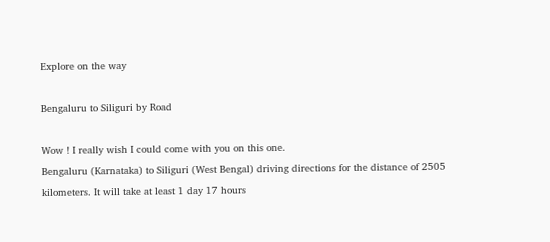Explore on the way

Bengaluru to Siliguri by Road

Wow ! I really wish I could come with you on this one.
Bengaluru (Karnataka) to Siliguri (West Bengal) driving directions for the distance of 2505 kilometers. It will take at least 1 day 17 hours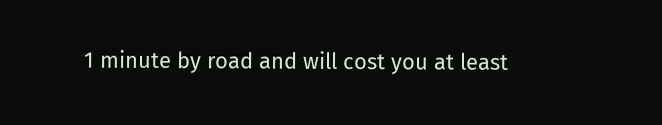1 minute by road and will cost you at least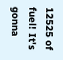12525 of fuel! It's gonna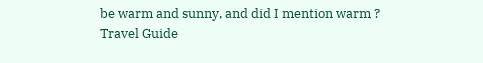be warm and sunny, and did I mention warm ?
Travel Guide